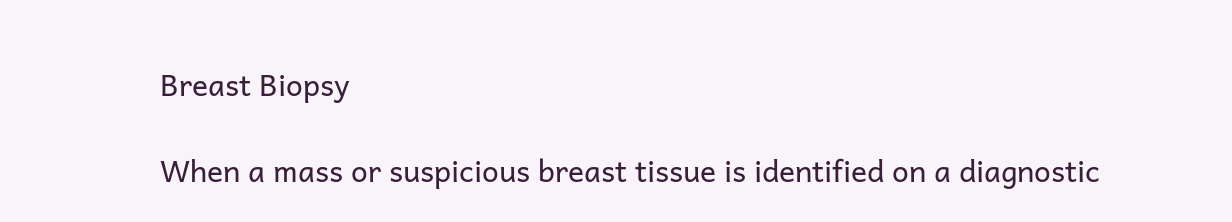Breast Biopsy

When a mass or suspicious breast tissue is identified on a diagnostic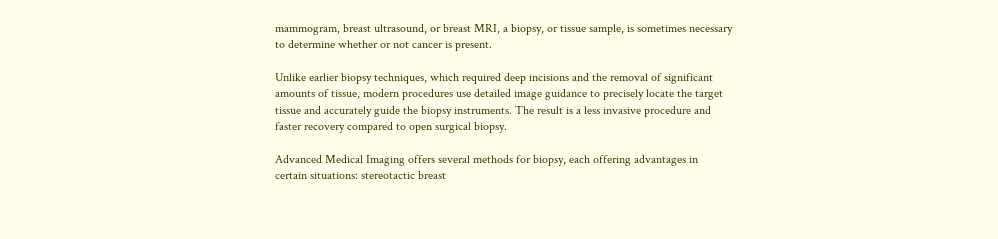mammogram, breast ultrasound, or breast MRI, a biopsy, or tissue sample, is sometimes necessary to determine whether or not cancer is present.

Unlike earlier biopsy techniques, which required deep incisions and the removal of significant amounts of tissue, modern procedures use detailed image guidance to precisely locate the target tissue and accurately guide the biopsy instruments. The result is a less invasive procedure and faster recovery compared to open surgical biopsy.

Advanced Medical Imaging offers several methods for biopsy, each offering advantages in certain situations: stereotactic breast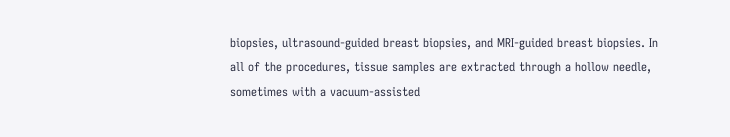biopsies, ultrasound-guided breast biopsies, and MRI-guided breast biopsies. In all of the procedures, tissue samples are extracted through a hollow needle, sometimes with a vacuum-assisted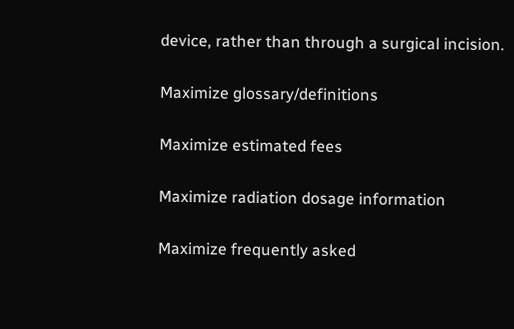device, rather than through a surgical incision.

Maximize glossary/definitions

Maximize estimated fees

Maximize radiation dosage information

Maximize frequently asked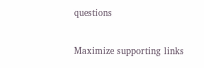questions

Maximize supporting links